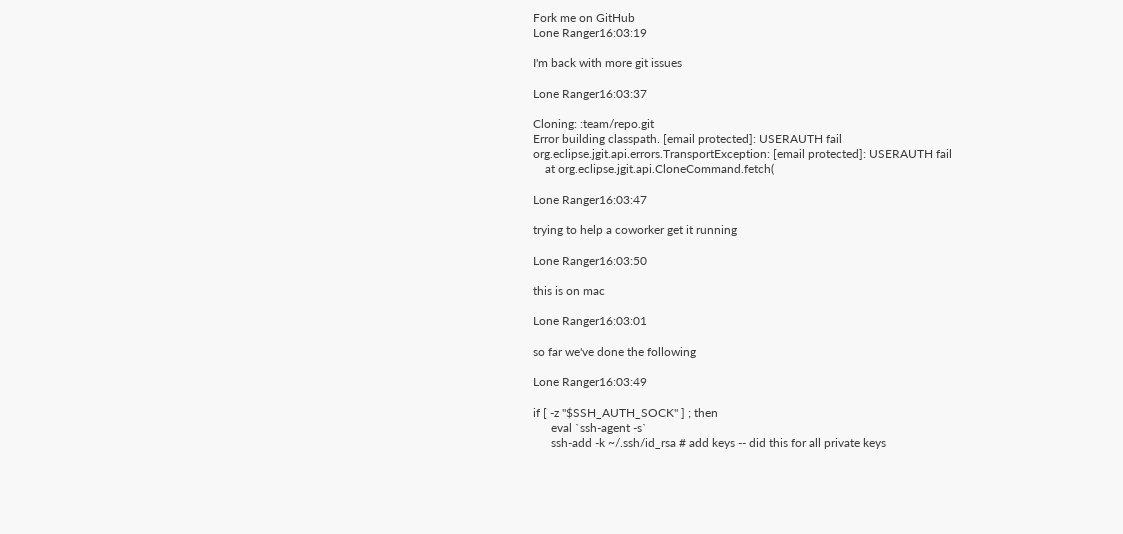Fork me on GitHub
Lone Ranger16:03:19

I'm back with more git issues

Lone Ranger16:03:37

Cloning: :team/repo.git
Error building classpath. [email protected]: USERAUTH fail
org.eclipse.jgit.api.errors.TransportException: [email protected]: USERAUTH fail
    at org.eclipse.jgit.api.CloneCommand.fetch(

Lone Ranger16:03:47

trying to help a coworker get it running

Lone Ranger16:03:50

this is on mac

Lone Ranger16:03:01

so far we've done the following

Lone Ranger16:03:49

if [ -z "$SSH_AUTH_SOCK" ] ; then
      eval `ssh-agent -s`
      ssh-add -k ~/.ssh/id_rsa # add keys -- did this for all private keys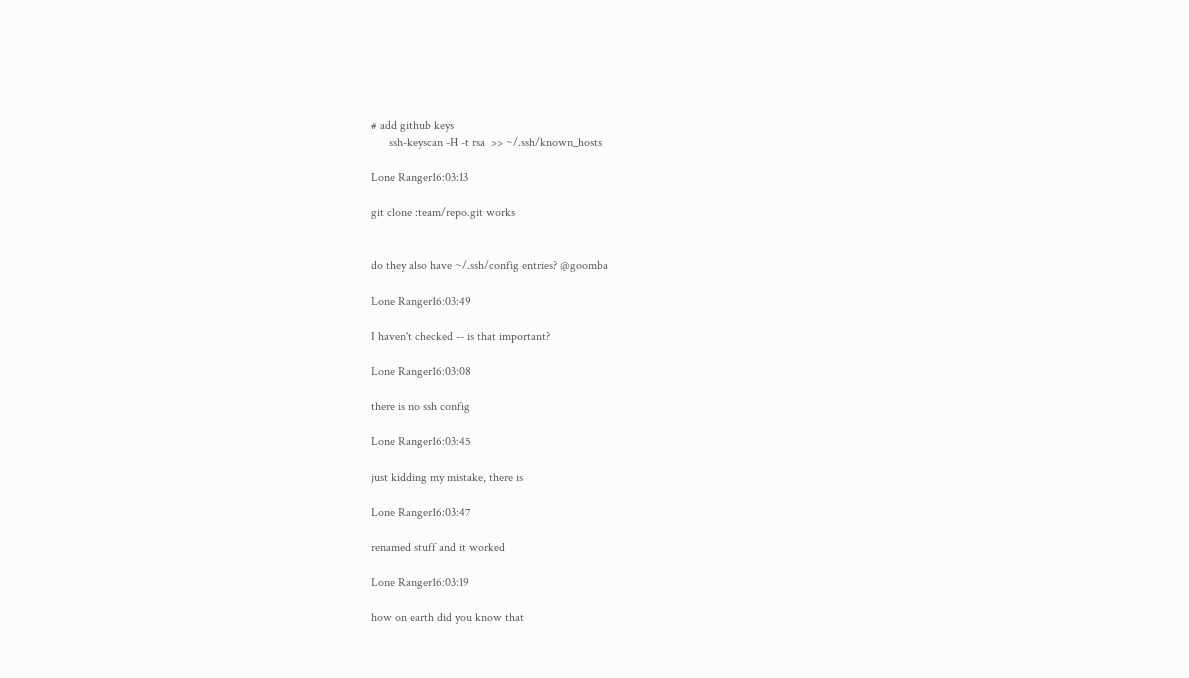# add github keys
      ssh-keyscan -H -t rsa  >> ~/.ssh/known_hosts

Lone Ranger16:03:13

git clone :team/repo.git works


do they also have ~/.ssh/config entries? @goomba

Lone Ranger16:03:49

I haven't checked -- is that important?

Lone Ranger16:03:08

there is no ssh config

Lone Ranger16:03:45

just kidding my mistake, there is

Lone Ranger16:03:47

renamed stuff and it worked

Lone Ranger16:03:19

how on earth did you know that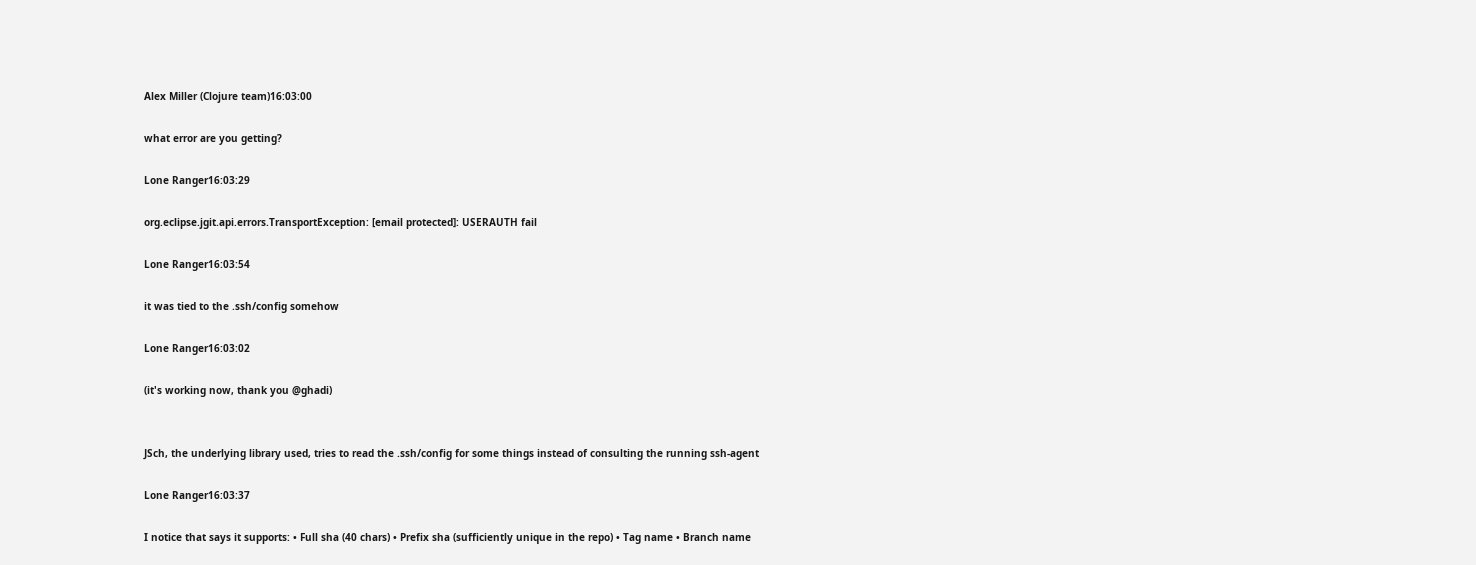Alex Miller (Clojure team)16:03:00

what error are you getting?

Lone Ranger16:03:29

org.eclipse.jgit.api.errors.TransportException: [email protected]: USERAUTH fail

Lone Ranger16:03:54

it was tied to the .ssh/config somehow

Lone Ranger16:03:02

(it's working now, thank you @ghadi)


JSch, the underlying library used, tries to read the .ssh/config for some things instead of consulting the running ssh-agent

Lone Ranger16:03:37

I notice that says it supports: • Full sha (40 chars) • Prefix sha (sufficiently unique in the repo) • Tag name • Branch name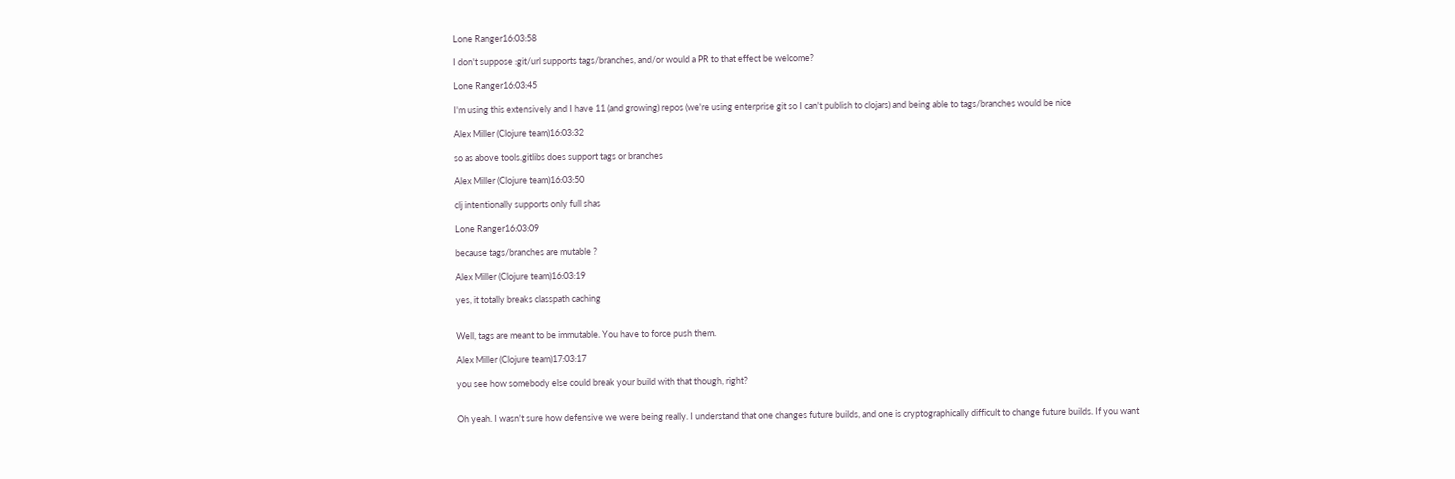Lone Ranger16:03:58

I don't suppose :git/url supports tags/branches, and/or would a PR to that effect be welcome?

Lone Ranger16:03:45

I'm using this extensively and I have 11 (and growing) repos (we're using enterprise git so I can't publish to clojars) and being able to tags/branches would be nice

Alex Miller (Clojure team)16:03:32

so as above tools.gitlibs does support tags or branches

Alex Miller (Clojure team)16:03:50

clj intentionally supports only full shas

Lone Ranger16:03:09

because tags/branches are mutable ?

Alex Miller (Clojure team)16:03:19

yes, it totally breaks classpath caching


Well, tags are meant to be immutable. You have to force push them.

Alex Miller (Clojure team)17:03:17

you see how somebody else could break your build with that though, right?


Oh yeah. I wasn't sure how defensive we were being really. I understand that one changes future builds, and one is cryptographically difficult to change future builds. If you want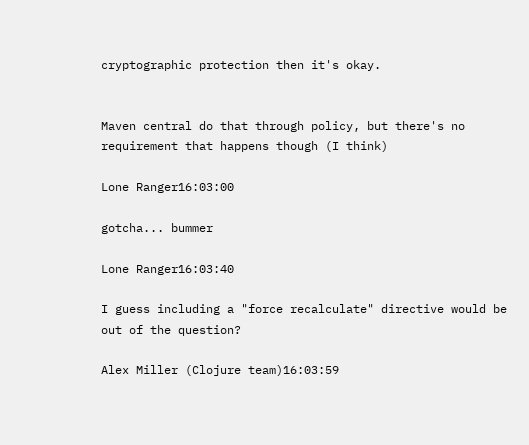cryptographic protection then it's okay.


Maven central do that through policy, but there's no requirement that happens though (I think)

Lone Ranger16:03:00

gotcha... bummer

Lone Ranger16:03:40

I guess including a "force recalculate" directive would be out of the question?

Alex Miller (Clojure team)16:03:59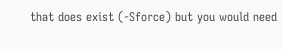that does exist (-Sforce) but you would need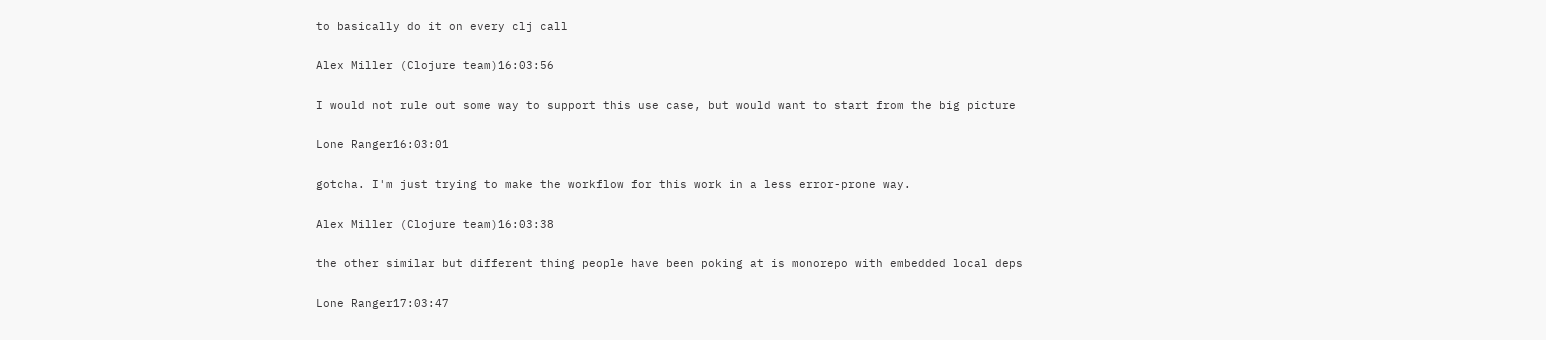to basically do it on every clj call

Alex Miller (Clojure team)16:03:56

I would not rule out some way to support this use case, but would want to start from the big picture

Lone Ranger16:03:01

gotcha. I'm just trying to make the workflow for this work in a less error-prone way.

Alex Miller (Clojure team)16:03:38

the other similar but different thing people have been poking at is monorepo with embedded local deps

Lone Ranger17:03:47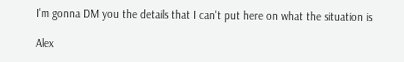I'm gonna DM you the details that I can't put here on what the situation is

Alex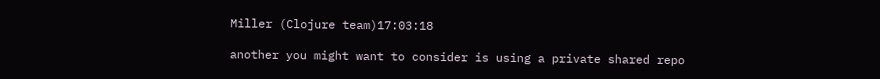Miller (Clojure team)17:03:18

another you might want to consider is using a private shared repo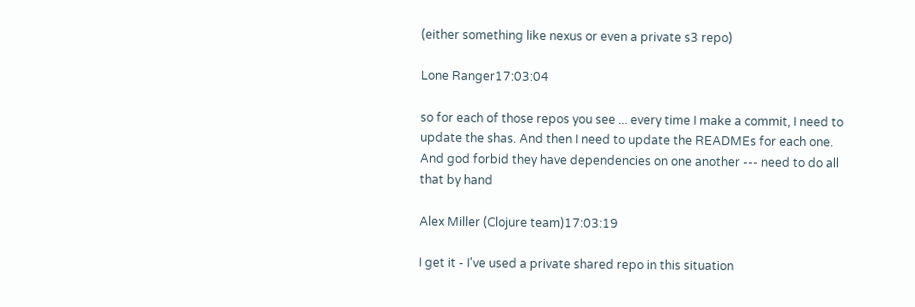(either something like nexus or even a private s3 repo)

Lone Ranger17:03:04

so for each of those repos you see ... every time I make a commit, I need to update the shas. And then I need to update the READMEs for each one. And god forbid they have dependencies on one another --- need to do all that by hand

Alex Miller (Clojure team)17:03:19

I get it - I've used a private shared repo in this situation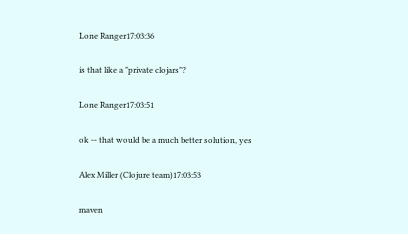Lone Ranger17:03:36

is that like a "private clojars"?

Lone Ranger17:03:51

ok -- that would be a much better solution, yes

Alex Miller (Clojure team)17:03:53

maven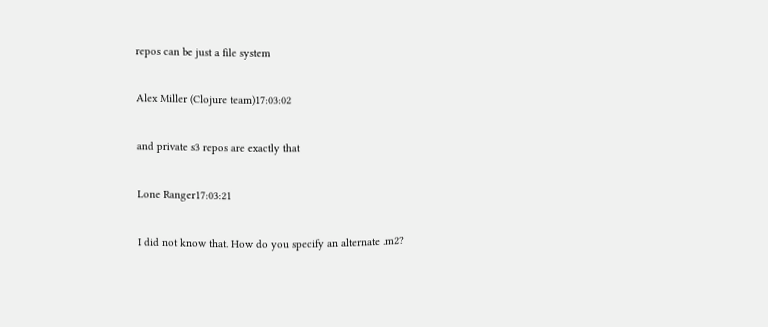repos can be just a file system

Alex Miller (Clojure team)17:03:02

and private s3 repos are exactly that

Lone Ranger17:03:21

I did not know that. How do you specify an alternate .m2?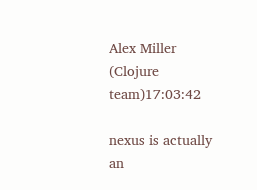Alex Miller (Clojure team)17:03:42

nexus is actually an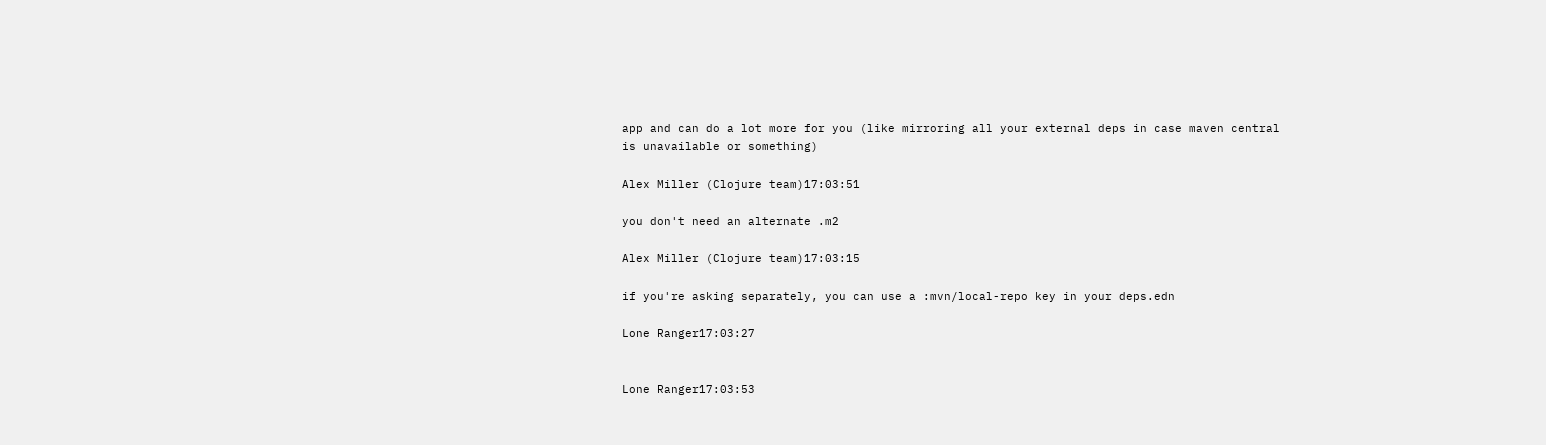app and can do a lot more for you (like mirroring all your external deps in case maven central is unavailable or something)

Alex Miller (Clojure team)17:03:51

you don't need an alternate .m2

Alex Miller (Clojure team)17:03:15

if you're asking separately, you can use a :mvn/local-repo key in your deps.edn

Lone Ranger17:03:27


Lone Ranger17:03:53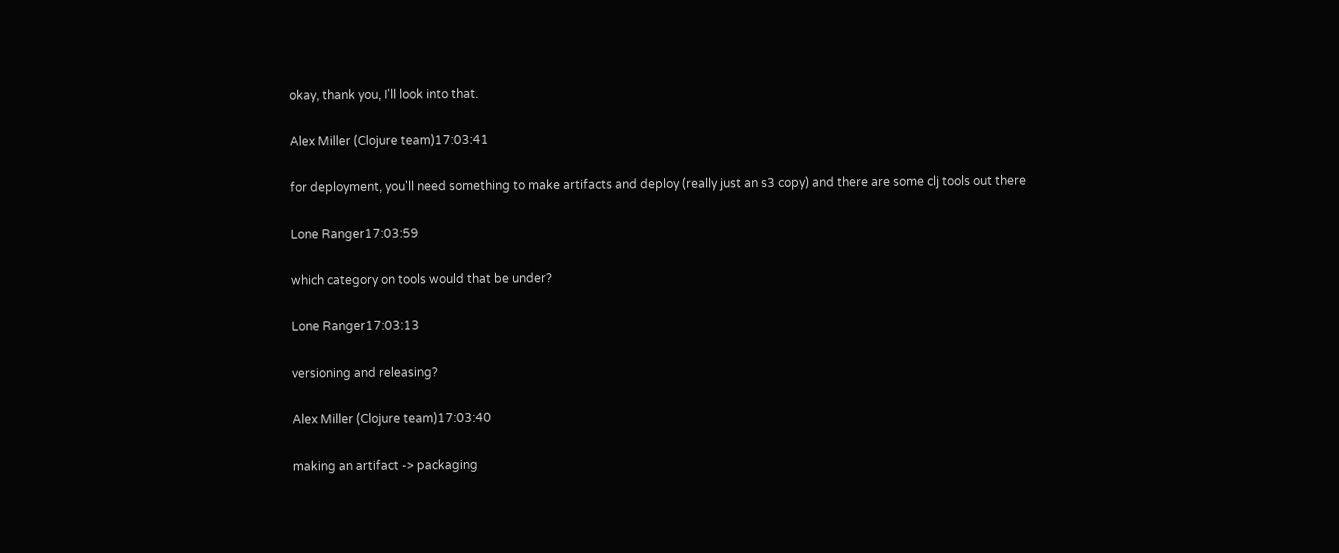okay, thank you, I'll look into that.

Alex Miller (Clojure team)17:03:41

for deployment, you'll need something to make artifacts and deploy (really just an s3 copy) and there are some clj tools out there

Lone Ranger17:03:59

which category on tools would that be under?

Lone Ranger17:03:13

versioning and releasing?

Alex Miller (Clojure team)17:03:40

making an artifact -> packaging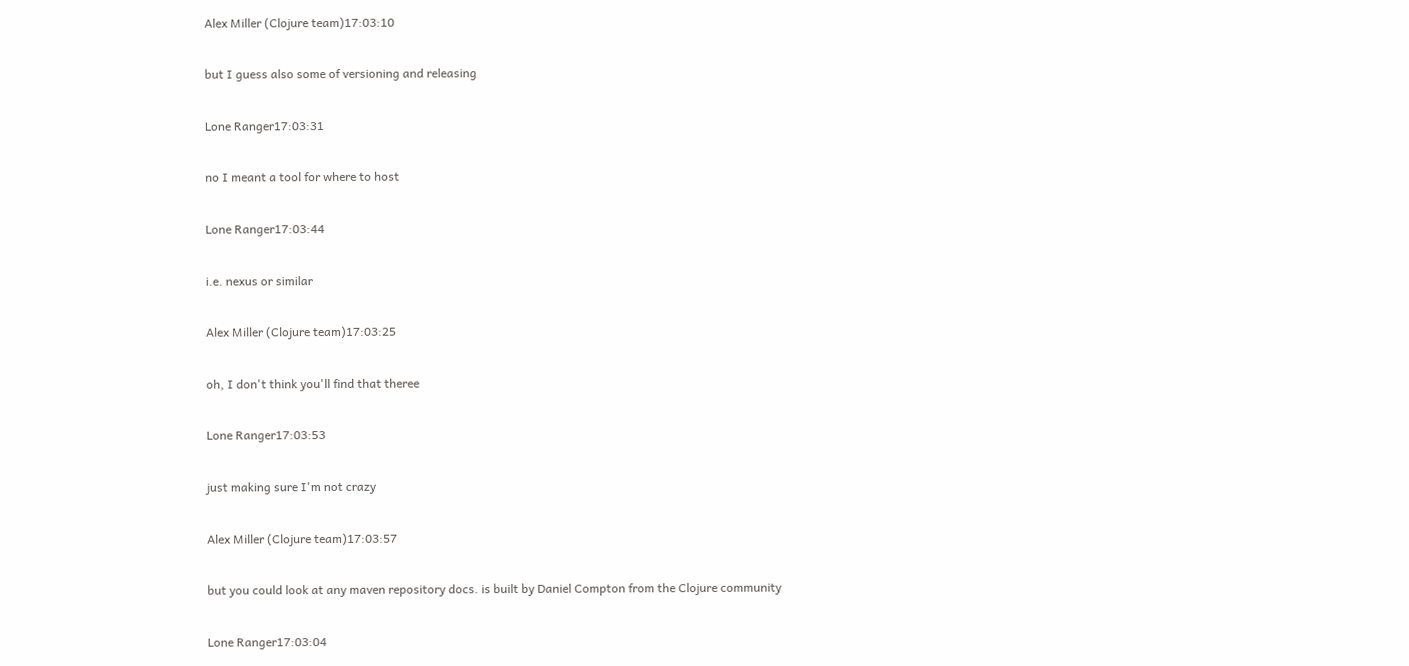Alex Miller (Clojure team)17:03:10

but I guess also some of versioning and releasing

Lone Ranger17:03:31

no I meant a tool for where to host

Lone Ranger17:03:44

i.e. nexus or similar

Alex Miller (Clojure team)17:03:25

oh, I don't think you'll find that theree

Lone Ranger17:03:53

just making sure I'm not crazy

Alex Miller (Clojure team)17:03:57

but you could look at any maven repository docs. is built by Daniel Compton from the Clojure community

Lone Ranger17:03:04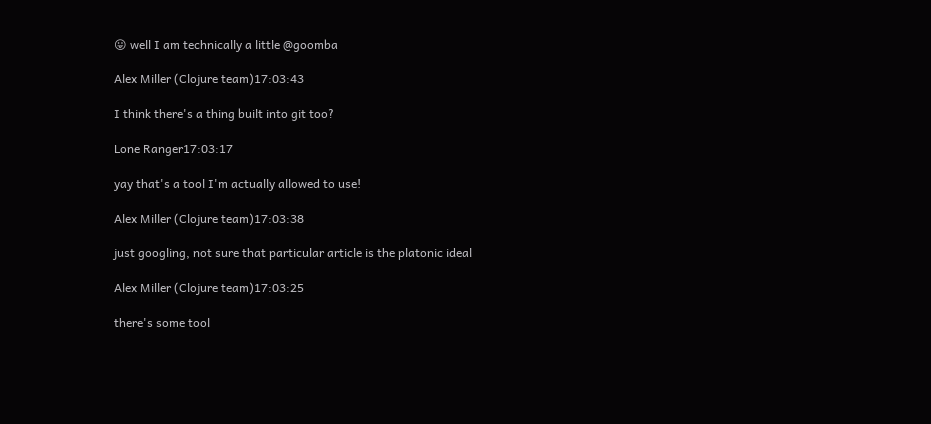😛 well I am technically a little @goomba

Alex Miller (Clojure team)17:03:43

I think there's a thing built into git too?

Lone Ranger17:03:17

yay that's a tool I'm actually allowed to use!

Alex Miller (Clojure team)17:03:38

just googling, not sure that particular article is the platonic ideal

Alex Miller (Clojure team)17:03:25

there's some tool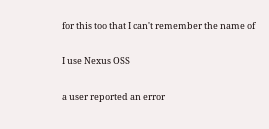for this too that I can't remember the name of


I use Nexus OSS


a user reported an error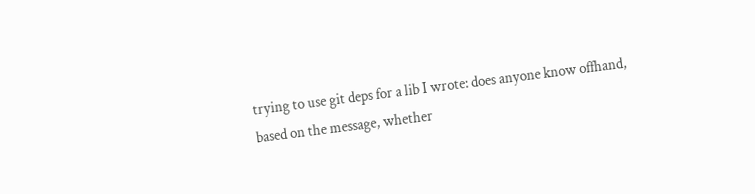trying to use git deps for a lib I wrote: does anyone know offhand, based on the message, whether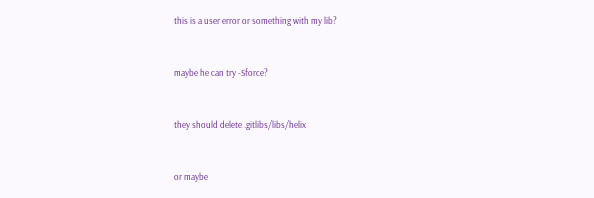this is a user error or something with my lib?


maybe he can try -Sforce?


they should delete .gitlibs/libs/helix


or maybe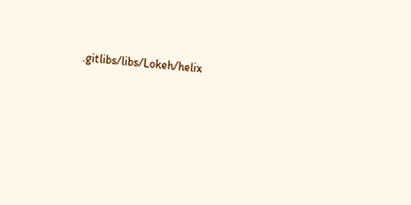.gitlibs/libs/Lokeh/helix